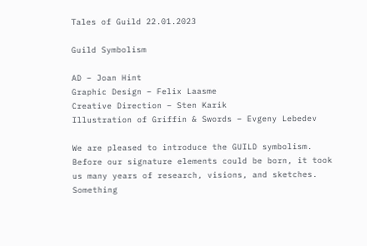Tales of Guild 22.01.2023

Guild Symbolism

AD – Joan Hint
Graphic Design – Felix Laasme
Creative Direction – Sten Karik
Illustration of Griffin & Swords – Evgeny Lebedev

We are pleased to introduce the GUILD symbolism. Before our signature elements could be born, it took us many years of research, visions, and sketches. Something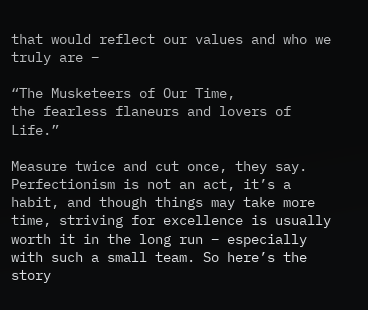that would reflect our values and who we truly are –

“The Musketeers of Our Time,
the fearless flaneurs and lovers of Life.”

Measure twice and cut once, they say. Perfectionism is not an act, it’s a habit, and though things may take more time, striving for excellence is usually worth it in the long run – especially with such a small team. So here’s the story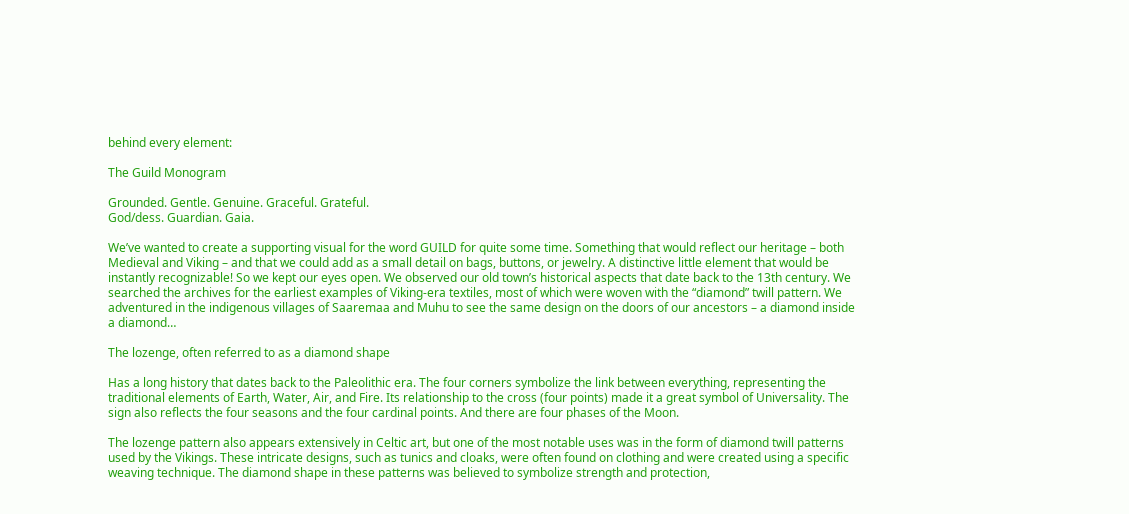behind every element:

The Guild Monogram

Grounded. Gentle. Genuine. Graceful. Grateful.
God/dess. Guardian. Gaia.

We’ve wanted to create a supporting visual for the word GUILD for quite some time. Something that would reflect our heritage – both Medieval and Viking – and that we could add as a small detail on bags, buttons, or jewelry. A distinctive little element that would be instantly recognizable! So we kept our eyes open. We observed our old town’s historical aspects that date back to the 13th century. We searched the archives for the earliest examples of Viking-era textiles, most of which were woven with the “diamond” twill pattern. We adventured in the indigenous villages of Saaremaa and Muhu to see the same design on the doors of our ancestors – a diamond inside a diamond…

The lozenge, often referred to as a diamond shape

Has a long history that dates back to the Paleolithic era. The four corners symbolize the link between everything, representing the traditional elements of Earth, Water, Air, and Fire. Its relationship to the cross (four points) made it a great symbol of Universality. The sign also reflects the four seasons and the four cardinal points. And there are four phases of the Moon.

The lozenge pattern also appears extensively in Celtic art, but one of the most notable uses was in the form of diamond twill patterns used by the Vikings. These intricate designs, such as tunics and cloaks, were often found on clothing and were created using a specific weaving technique. The diamond shape in these patterns was believed to symbolize strength and protection,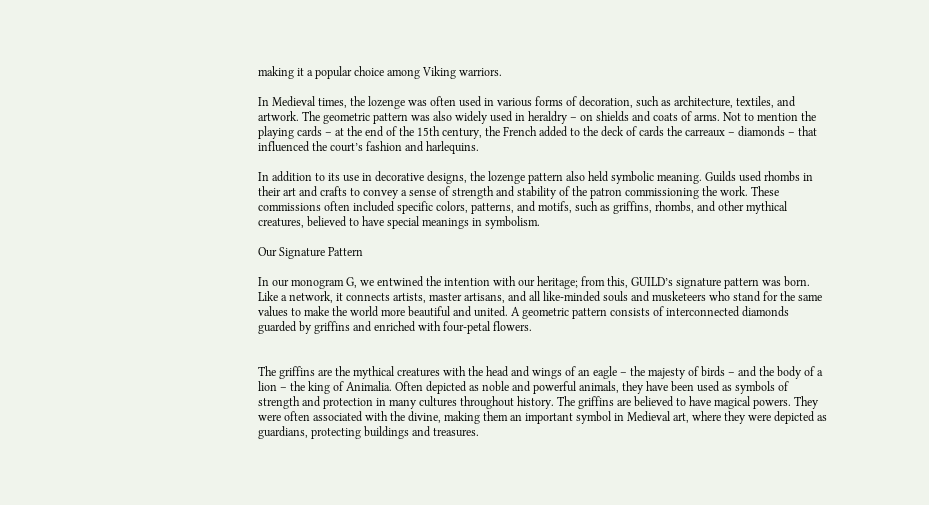making it a popular choice among Viking warriors.

In Medieval times, the lozenge was often used in various forms of decoration, such as architecture, textiles, and artwork. The geometric pattern was also widely used in heraldry – on shields and coats of arms. Not to mention the playing cards – at the end of the 15th century, the French added to the deck of cards the carreaux – diamonds – that influenced the court’s fashion and harlequins.

In addition to its use in decorative designs, the lozenge pattern also held symbolic meaning. Guilds used rhombs in their art and crafts to convey a sense of strength and stability of the patron commissioning the work. These commissions often included specific colors, patterns, and motifs, such as griffins, rhombs, and other mythical creatures, believed to have special meanings in symbolism.

Our Signature Pattern

In our monogram G, we entwined the intention with our heritage; from this, GUILD’s signature pattern was born. Like a network, it connects artists, master artisans, and all like-minded souls and musketeers who stand for the same values to make the world more beautiful and united. A geometric pattern consists of interconnected diamonds guarded by griffins and enriched with four-petal flowers.


The griffins are the mythical creatures with the head and wings of an eagle – the majesty of birds – and the body of a lion – the king of Animalia. Often depicted as noble and powerful animals, they have been used as symbols of strength and protection in many cultures throughout history. The griffins are believed to have magical powers. They were often associated with the divine, making them an important symbol in Medieval art, where they were depicted as guardians, protecting buildings and treasures.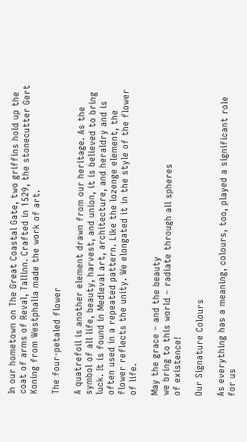In our hometown on The Great Coastal Gate, two griffins hold up the coat of arms of Reval, Tallinn. Crafted in 1529, the stonecutter Gert Koning from Westphalia made the work of art.

The four-petaled flower

A quatrefoil is another element drawn from our heritage. As the symbol of all life, beauty, harvest, and union, it is believed to bring luck. It is found in Medieval art, architecture, and heraldry and is often used in a repeated pattern. Like the lozenge element, the flower reflects the unity. We elongated it in the style of the flower of life.

May the grace – and the beauty
we bring to this world – radiate through all spheres
of existence!

Our Signature Colours

As everything has a meaning, colours, too, played a significant role for us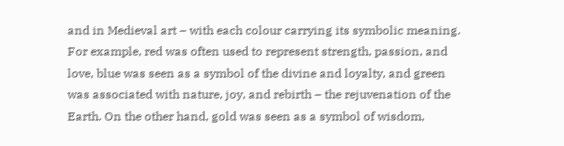and in Medieval art – with each colour carrying its symbolic meaning. For example, red was often used to represent strength, passion, and love, blue was seen as a symbol of the divine and loyalty, and green was associated with nature, joy, and rebirth – the rejuvenation of the Earth. On the other hand, gold was seen as a symbol of wisdom,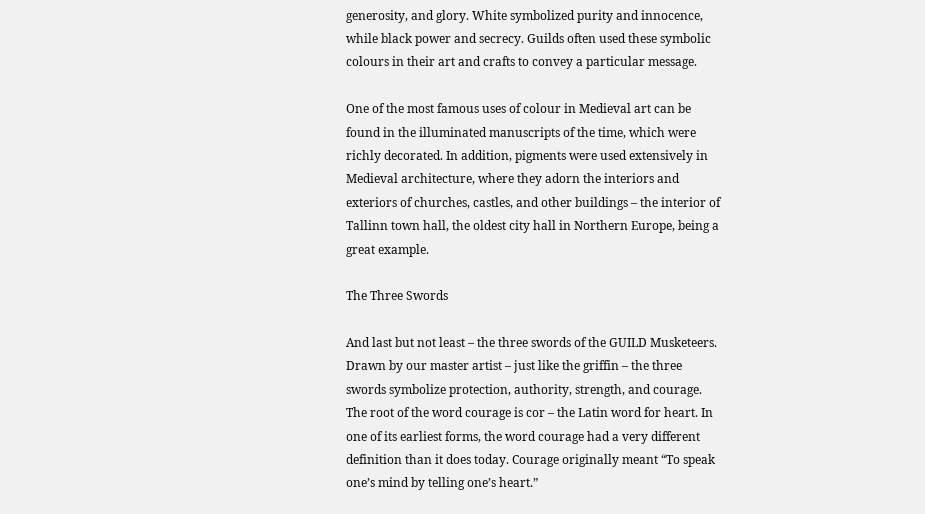generosity, and glory. White symbolized purity and innocence, while black power and secrecy. Guilds often used these symbolic colours in their art and crafts to convey a particular message.

One of the most famous uses of colour in Medieval art can be found in the illuminated manuscripts of the time, which were richly decorated. In addition, pigments were used extensively in Medieval architecture, where they adorn the interiors and exteriors of churches, castles, and other buildings – the interior of Tallinn town hall, the oldest city hall in Northern Europe, being a great example.

The Three Swords

And last but not least – the three swords of the GUILD Musketeers. Drawn by our master artist – just like the griffin – the three swords symbolize protection, authority, strength, and courage. The root of the word courage is cor – the Latin word for heart. In one of its earliest forms, the word courage had a very different definition than it does today. Courage originally meant “To speak one’s mind by telling one’s heart.”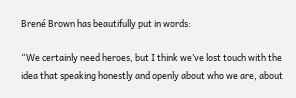Brené Brown has beautifully put in words:

“We certainly need heroes, but I think we’ve lost touch with the idea that speaking honestly and openly about who we are, about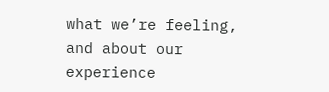what we’re feeling, and about our experience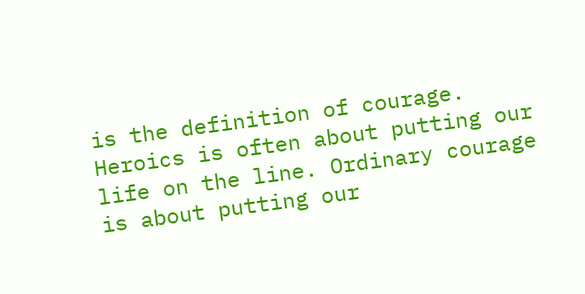is the definition of courage. Heroics is often about putting our life on the line. Ordinary courage is about putting our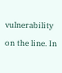vulnerability on the line. In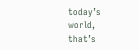today’s world, that’s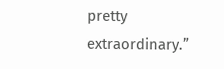pretty extraordinary.”